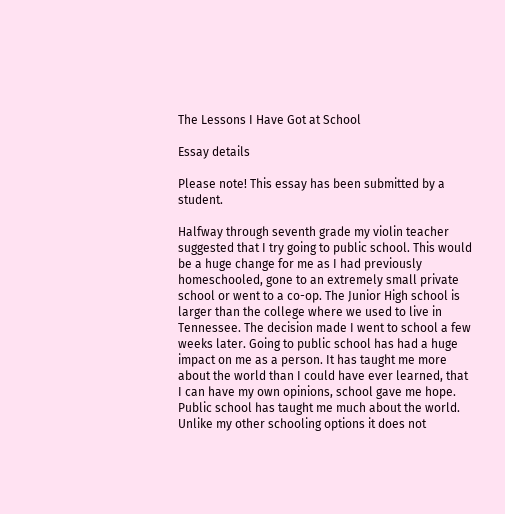The Lessons I Have Got at School

Essay details

Please note! This essay has been submitted by a student.

Halfway through seventh grade my violin teacher suggested that I try going to public school. This would be a huge change for me as I had previously homeschooled, gone to an extremely small private school or went to a co-op. The Junior High school is larger than the college where we used to live in Tennessee. The decision made I went to school a few weeks later. Going to public school has had a huge impact on me as a person. It has taught me more about the world than I could have ever learned, that I can have my own opinions, school gave me hope. Public school has taught me much about the world. Unlike my other schooling options it does not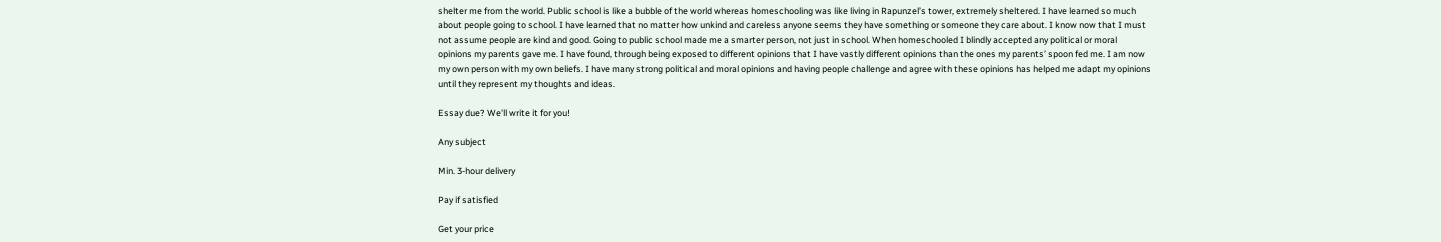shelter me from the world. Public school is like a bubble of the world whereas homeschooling was like living in Rapunzel’s tower, extremely sheltered. I have learned so much about people going to school. I have learned that no matter how unkind and careless anyone seems they have something or someone they care about. I know now that I must not assume people are kind and good. Going to public school made me a smarter person, not just in school. When homeschooled I blindly accepted any political or moral opinions my parents gave me. I have found, through being exposed to different opinions that I have vastly different opinions than the ones my parents’ spoon fed me. I am now my own person with my own beliefs. I have many strong political and moral opinions and having people challenge and agree with these opinions has helped me adapt my opinions until they represent my thoughts and ideas.

Essay due? We'll write it for you!

Any subject

Min. 3-hour delivery

Pay if satisfied

Get your price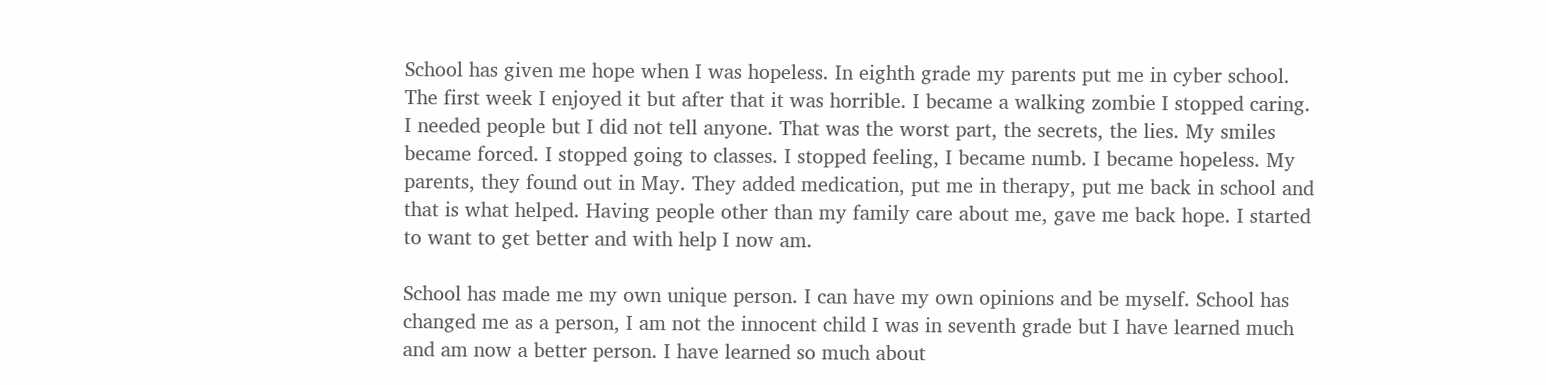School has given me hope when I was hopeless. In eighth grade my parents put me in cyber school. The first week I enjoyed it but after that it was horrible. I became a walking zombie I stopped caring. I needed people but I did not tell anyone. That was the worst part, the secrets, the lies. My smiles became forced. I stopped going to classes. I stopped feeling, I became numb. I became hopeless. My parents, they found out in May. They added medication, put me in therapy, put me back in school and that is what helped. Having people other than my family care about me, gave me back hope. I started to want to get better and with help I now am.

School has made me my own unique person. I can have my own opinions and be myself. School has changed me as a person, I am not the innocent child I was in seventh grade but I have learned much and am now a better person. I have learned so much about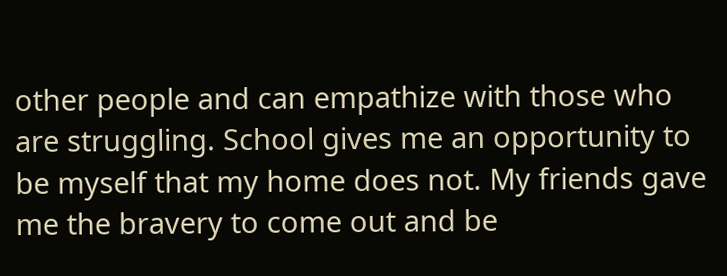other people and can empathize with those who are struggling. School gives me an opportunity to be myself that my home does not. My friends gave me the bravery to come out and be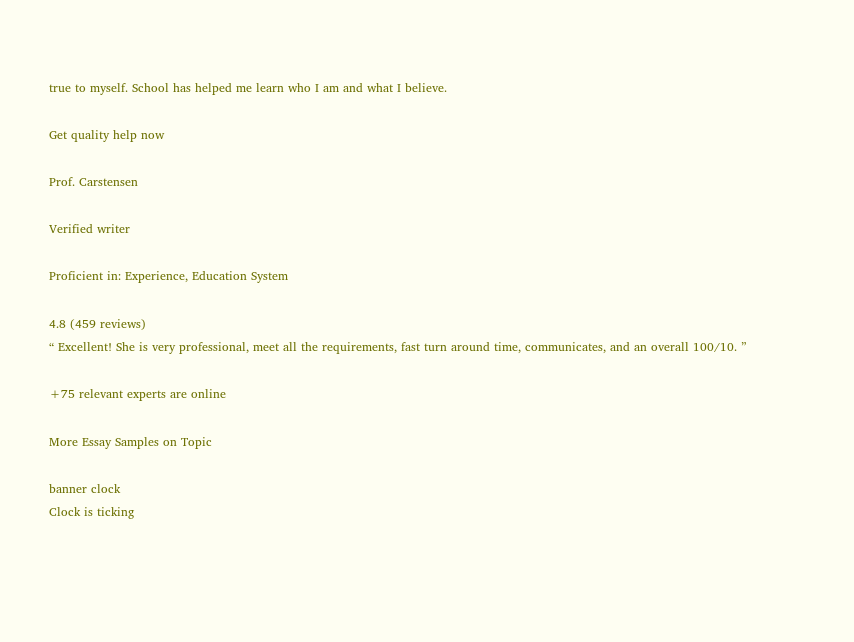true to myself. School has helped me learn who I am and what I believe.

Get quality help now

Prof. Carstensen

Verified writer

Proficient in: Experience, Education System

4.8 (459 reviews)
“ Excellent! She is very professional, meet all the requirements, fast turn around time, communicates, and an overall 100/10. ”

+75 relevant experts are online

More Essay Samples on Topic

banner clock
Clock is ticking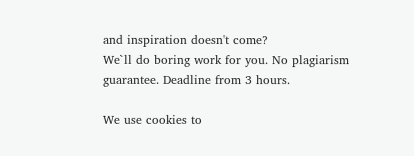and inspiration doesn't come?
We`ll do boring work for you. No plagiarism guarantee. Deadline from 3 hours.

We use cookies to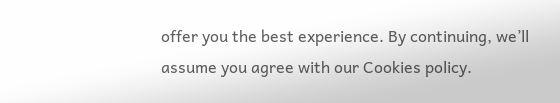offer you the best experience. By continuing, we’ll assume you agree with our Cookies policy.